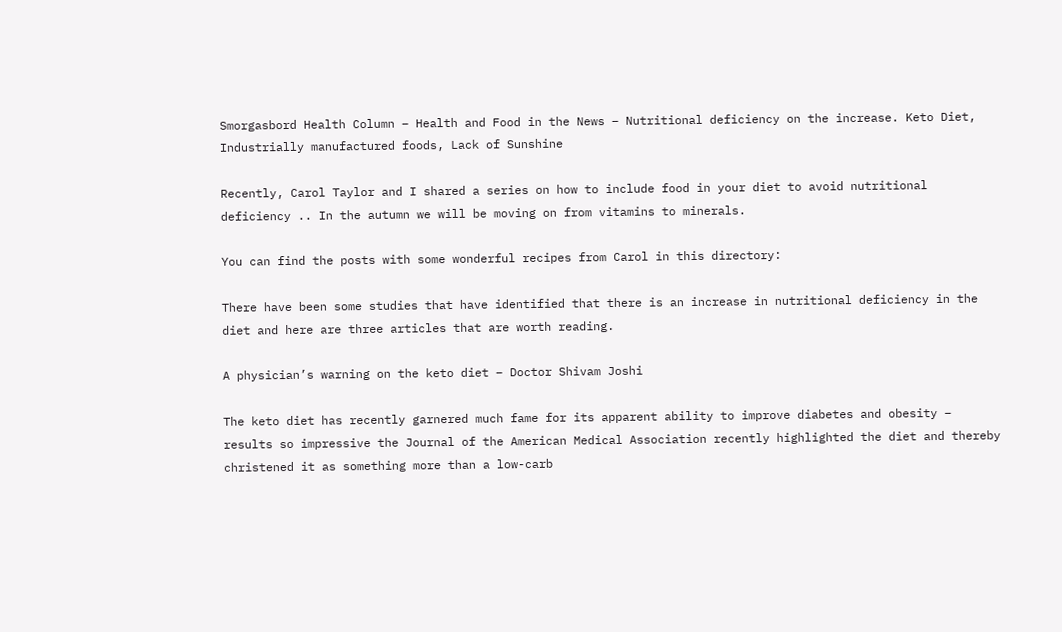Smorgasbord Health Column – Health and Food in the News – Nutritional deficiency on the increase. Keto Diet, Industrially manufactured foods, Lack of Sunshine

Recently, Carol Taylor and I shared a series on how to include food in your diet to avoid nutritional deficiency .. In the autumn we will be moving on from vitamins to minerals.

You can find the posts with some wonderful recipes from Carol in this directory:

There have been some studies that have identified that there is an increase in nutritional deficiency in the diet and here are three articles that are worth reading.

A physician’s warning on the keto diet – Doctor Shivam Joshi

The keto diet has recently garnered much fame for its apparent ability to improve diabetes and obesity – results so impressive the Journal of the American Medical Association recently highlighted the diet and thereby christened it as something more than a low-carb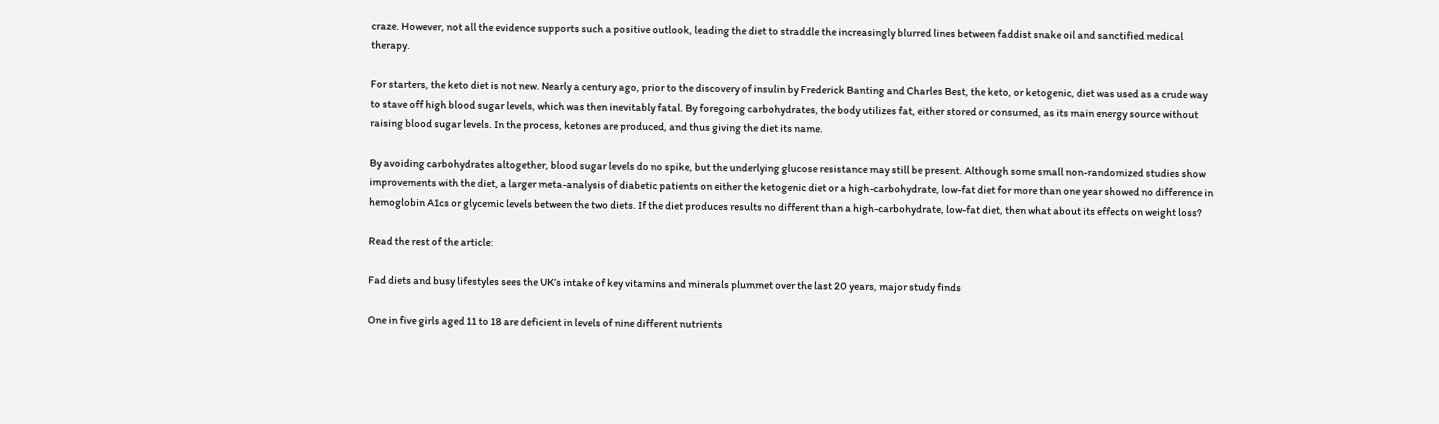craze. However, not all the evidence supports such a positive outlook, leading the diet to straddle the increasingly blurred lines between faddist snake oil and sanctified medical therapy.

For starters, the keto diet is not new. Nearly a century ago, prior to the discovery of insulin by Frederick Banting and Charles Best, the keto, or ketogenic, diet was used as a crude way to stave off high blood sugar levels, which was then inevitably fatal. By foregoing carbohydrates, the body utilizes fat, either stored or consumed, as its main energy source without raising blood sugar levels. In the process, ketones are produced, and thus giving the diet its name.

By avoiding carbohydrates altogether, blood sugar levels do no spike, but the underlying glucose resistance may still be present. Although some small non-randomized studies show improvements with the diet, a larger meta-analysis of diabetic patients on either the ketogenic diet or a high-carbohydrate, low-fat diet for more than one year showed no difference in hemoglobin A1cs or glycemic levels between the two diets. If the diet produces results no different than a high-carbohydrate, low-fat diet, then what about its effects on weight loss?

Read the rest of the article:

Fad diets and busy lifestyles sees the UK’s intake of key vitamins and minerals plummet over the last 20 years, major study finds

One in five girls aged 11 to 18 are deficient in levels of nine different nutrients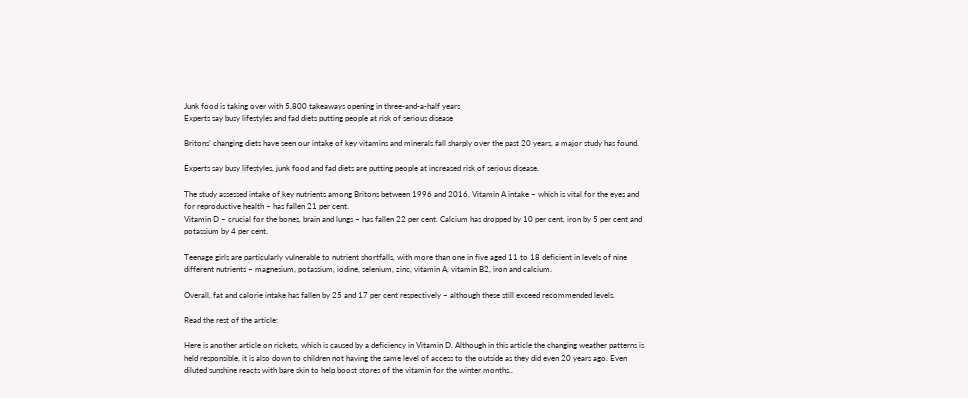Junk food is taking over with 5,800 takeaways opening in three-and-a-half years
Experts say busy lifestyles and fad diets putting people at risk of serious disease

Britons’ changing diets have seen our intake of key vitamins and minerals fall sharply over the past 20 years, a major study has found.

Experts say busy lifestyles, junk food and fad diets are putting people at increased risk of serious disease.

The study assessed intake of key nutrients among Britons between 1996 and 2016. Vitamin A intake – which is vital for the eyes and for reproductive health – has fallen 21 per cent.
Vitamin D – crucial for the bones, brain and lungs – has fallen 22 per cent. Calcium has dropped by 10 per cent, iron by 5 per cent and potassium by 4 per cent.

Teenage girls are particularly vulnerable to nutrient shortfalls, with more than one in five aged 11 to 18 deficient in levels of nine different nutrients – magnesium, potassium, iodine, selenium, zinc, vitamin A, vitamin B2, iron and calcium.

Overall, fat and calorie intake has fallen by 25 and 17 per cent respectively – although these still exceed recommended levels.

Read the rest of the article:

Here is another article on rickets, which is caused by a deficiency in Vitamin D. Although in this article the changing weather patterns is held responsible, it is also down to children not having the same level of access to the outside as they did even 20 years ago. Even diluted sunshine reacts with bare skin to help boost stores of the vitamin for the winter months..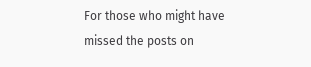For those who might have missed the posts on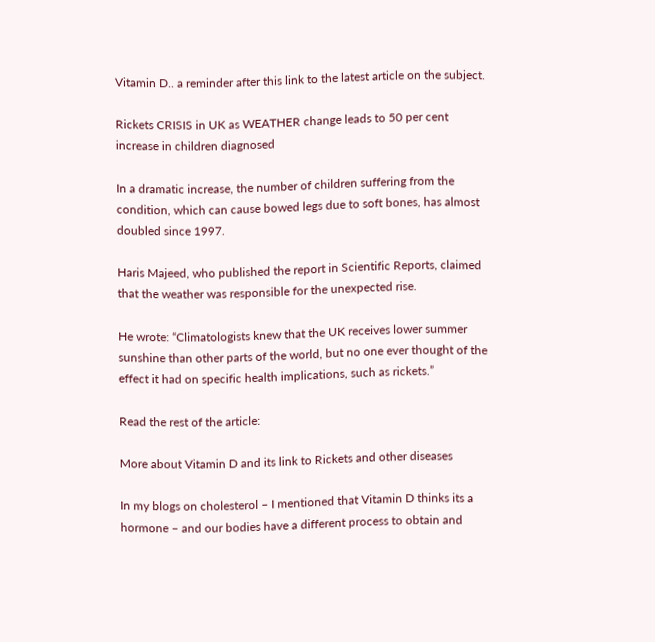Vitamin D.. a reminder after this link to the latest article on the subject.

Rickets CRISIS in UK as WEATHER change leads to 50 per cent increase in children diagnosed

In a dramatic increase, the number of children suffering from the condition, which can cause bowed legs due to soft bones, has almost doubled since 1997.

Haris Majeed, who published the report in Scientific Reports, claimed that the weather was responsible for the unexpected rise.

He wrote: “Climatologists knew that the UK receives lower summer sunshine than other parts of the world, but no one ever thought of the effect it had on specific health implications, such as rickets.”

Read the rest of the article:

More about Vitamin D and its link to Rickets and other diseases

In my blogs on cholesterol – I mentioned that Vitamin D thinks its a hormone – and our bodies have a different process to obtain and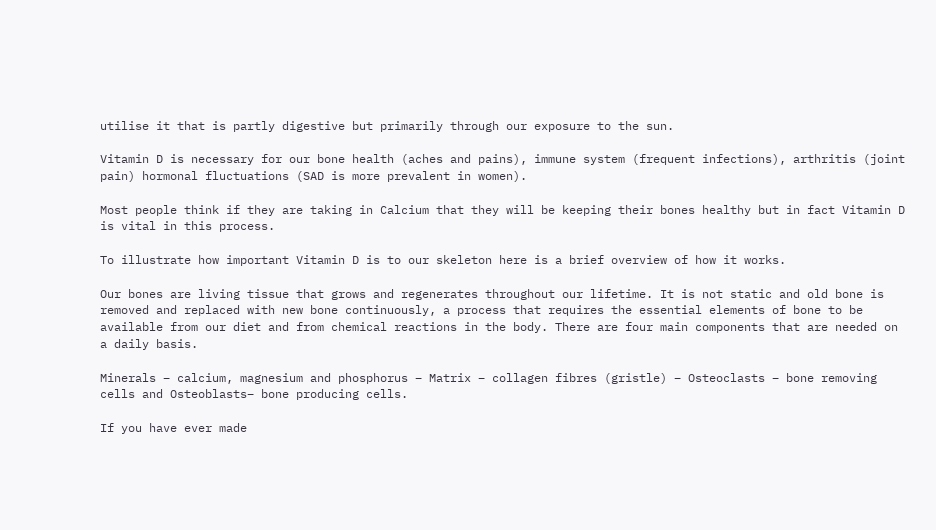utilise it that is partly digestive but primarily through our exposure to the sun.

Vitamin D is necessary for our bone health (aches and pains), immune system (frequent infections), arthritis (joint pain) hormonal fluctuations (SAD is more prevalent in women).

Most people think if they are taking in Calcium that they will be keeping their bones healthy but in fact Vitamin D is vital in this process.

To illustrate how important Vitamin D is to our skeleton here is a brief overview of how it works.

Our bones are living tissue that grows and regenerates throughout our lifetime. It is not static and old bone is removed and replaced with new bone continuously, a process that requires the essential elements of bone to be available from our diet and from chemical reactions in the body. There are four main components that are needed on a daily basis.

Minerals – calcium, magnesium and phosphorus – Matrix – collagen fibres (gristle) – Osteoclasts – bone removing cells and Osteoblasts– bone producing cells.

If you have ever made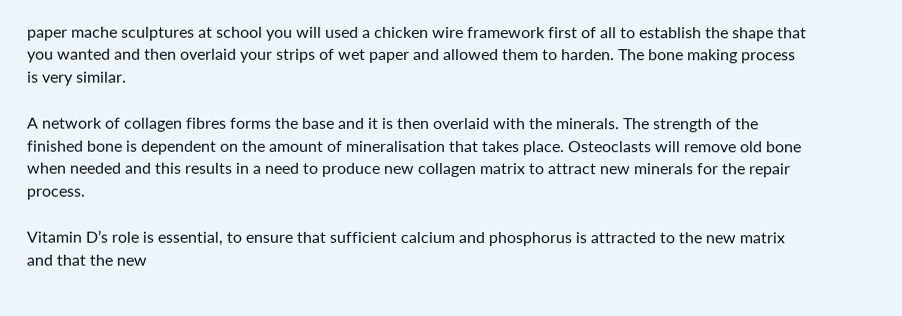paper mache sculptures at school you will used a chicken wire framework first of all to establish the shape that you wanted and then overlaid your strips of wet paper and allowed them to harden. The bone making process is very similar.

A network of collagen fibres forms the base and it is then overlaid with the minerals. The strength of the finished bone is dependent on the amount of mineralisation that takes place. Osteoclasts will remove old bone when needed and this results in a need to produce new collagen matrix to attract new minerals for the repair process.

Vitamin D’s role is essential, to ensure that sufficient calcium and phosphorus is attracted to the new matrix and that the new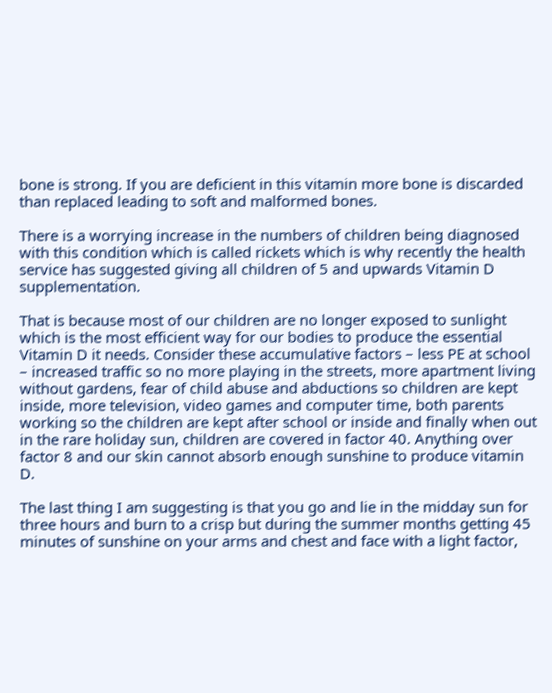bone is strong. If you are deficient in this vitamin more bone is discarded than replaced leading to soft and malformed bones.

There is a worrying increase in the numbers of children being diagnosed with this condition which is called rickets which is why recently the health service has suggested giving all children of 5 and upwards Vitamin D supplementation.

That is because most of our children are no longer exposed to sunlight which is the most efficient way for our bodies to produce the essential Vitamin D it needs. Consider these accumulative factors – less PE at school – increased traffic so no more playing in the streets, more apartment living without gardens, fear of child abuse and abductions so children are kept inside, more television, video games and computer time, both parents working so the children are kept after school or inside and finally when out in the rare holiday sun, children are covered in factor 40. Anything over factor 8 and our skin cannot absorb enough sunshine to produce vitamin D.

The last thing I am suggesting is that you go and lie in the midday sun for three hours and burn to a crisp but during the summer months getting 45 minutes of sunshine on your arms and chest and face with a light factor,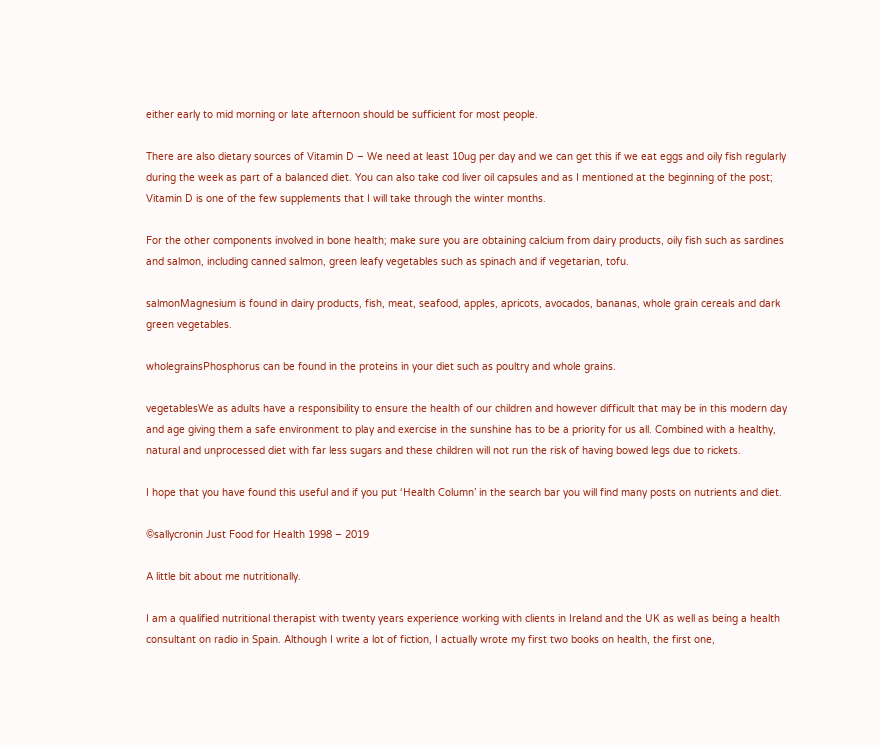either early to mid morning or late afternoon should be sufficient for most people.

There are also dietary sources of Vitamin D – We need at least 10ug per day and we can get this if we eat eggs and oily fish regularly during the week as part of a balanced diet. You can also take cod liver oil capsules and as I mentioned at the beginning of the post; Vitamin D is one of the few supplements that I will take through the winter months.

For the other components involved in bone health; make sure you are obtaining calcium from dairy products, oily fish such as sardines and salmon, including canned salmon, green leafy vegetables such as spinach and if vegetarian, tofu.

salmonMagnesium is found in dairy products, fish, meat, seafood, apples, apricots, avocados, bananas, whole grain cereals and dark green vegetables.

wholegrainsPhosphorus can be found in the proteins in your diet such as poultry and whole grains.

vegetablesWe as adults have a responsibility to ensure the health of our children and however difficult that may be in this modern day and age giving them a safe environment to play and exercise in the sunshine has to be a priority for us all. Combined with a healthy, natural and unprocessed diet with far less sugars and these children will not run the risk of having bowed legs due to rickets.

I hope that you have found this useful and if you put ‘Health Column’ in the search bar you will find many posts on nutrients and diet.

©sallycronin Just Food for Health 1998 – 2019

A little bit about me nutritionally.

I am a qualified nutritional therapist with twenty years experience working with clients in Ireland and the UK as well as being a health consultant on radio in Spain. Although I write a lot of fiction, I actually wrote my first two books on health, the first one,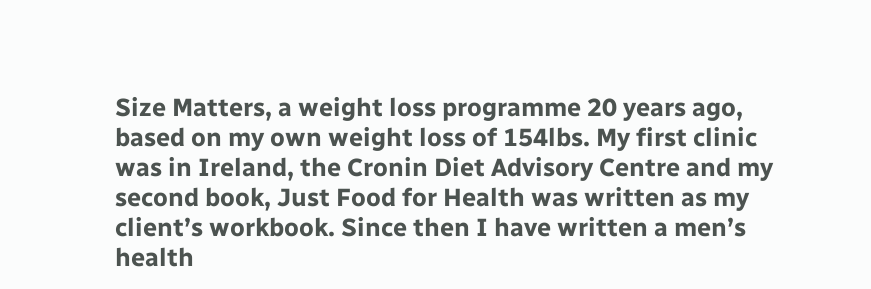Size Matters, a weight loss programme 20 years ago, based on my own weight loss of 154lbs. My first clinic was in Ireland, the Cronin Diet Advisory Centre and my second book, Just Food for Health was written as my client’s workbook. Since then I have written a men’s health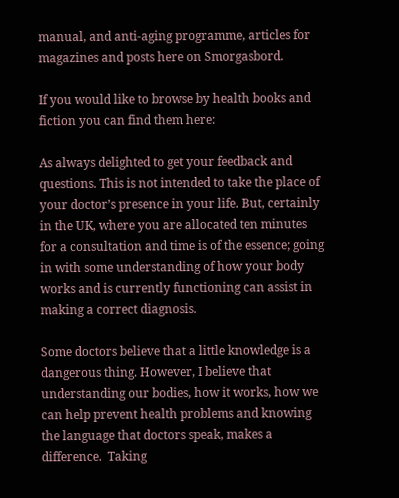manual, and anti-aging programme, articles for magazines and posts here on Smorgasbord.

If you would like to browse by health books and fiction you can find them here:

As always delighted to get your feedback and questions. This is not intended to take the place of your doctor’s presence in your life. But, certainly in the UK, where you are allocated ten minutes for a consultation and time is of the essence; going in with some understanding of how your body works and is currently functioning can assist in making a correct diagnosis.

Some doctors believe that a little knowledge is a dangerous thing. However, I believe that understanding our bodies, how it works, how we can help prevent health problems and knowing the language that doctors speak, makes a difference.  Taking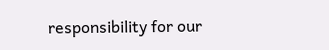responsibility for our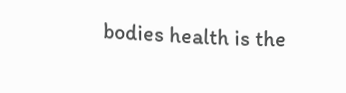bodies health is the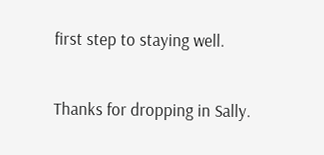first step to staying well.

Thanks for dropping in Sally.